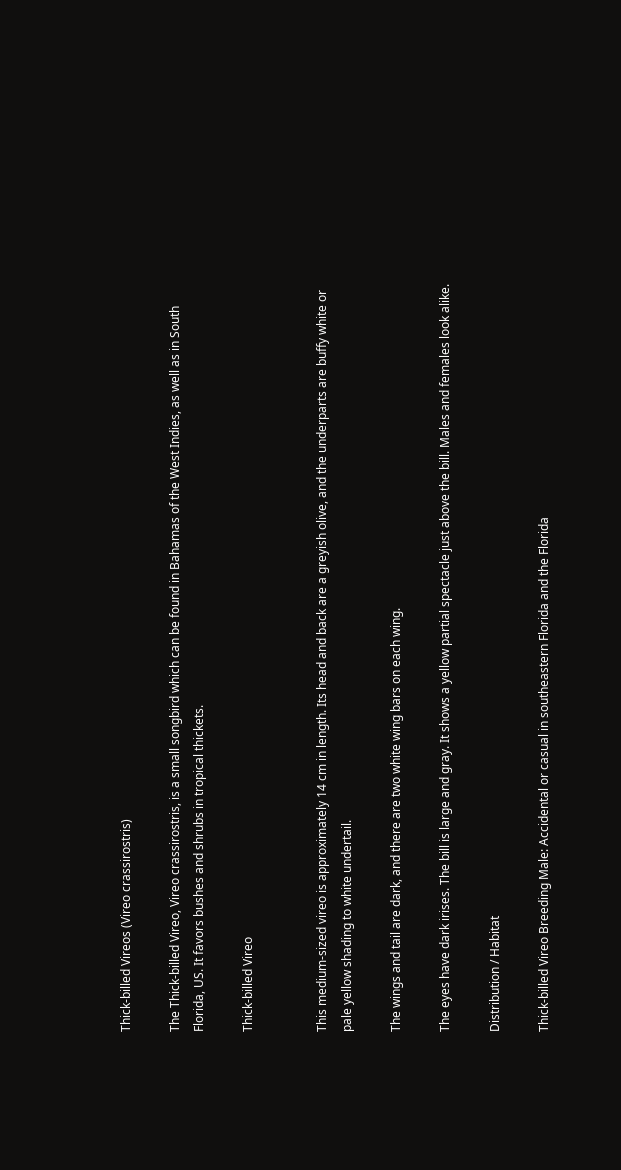Thick-billed Vireos (Vireo crassirostris)

The Thick-billed Vireo, Vireo crassirostris, is a small songbird which can be found in Bahamas of the West Indies, as well as in South Florida, US. It favors bushes and shrubs in tropical thickets.

Thick-billed Vireo


This medium-sized vireo is approximately 14 cm in length. Its head and back are a greyish olive, and the underparts are buffy white or pale yellow shading to white undertail.

The wings and tail are dark, and there are two white wing bars on each wing.

The eyes have dark irises. The bill is large and gray. It shows a yellow partial spectacle just above the bill. Males and females look alike.

Distribution / Habitat

Thick-billed Vireo Breeding Male: Accidental or casual in southeastern Florida and the Florida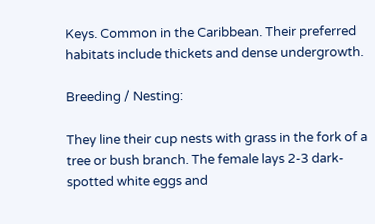Keys. Common in the Caribbean. Their preferred habitats include thickets and dense undergrowth.

Breeding / Nesting:

They line their cup nests with grass in the fork of a tree or bush branch. The female lays 2-3 dark-spotted white eggs and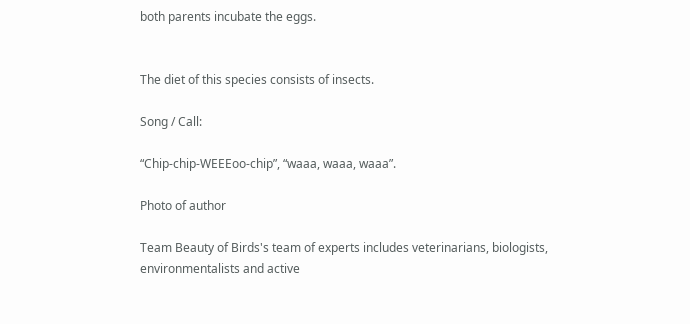both parents incubate the eggs.


The diet of this species consists of insects.

Song / Call:

“Chip-chip-WEEEoo-chip”, “waaa, waaa, waaa”.

Photo of author

Team Beauty of Birds's team of experts includes veterinarians, biologists, environmentalists and active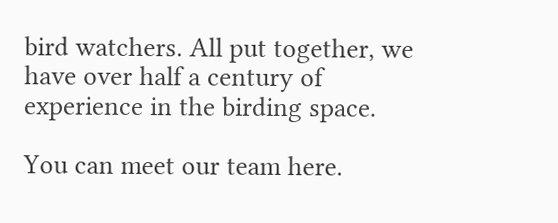bird watchers. All put together, we have over half a century of experience in the birding space.

You can meet our team here.